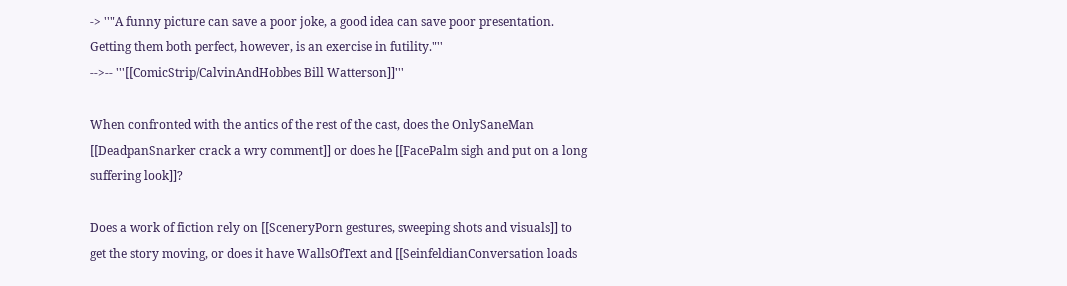-> ''"A funny picture can save a poor joke, a good idea can save poor presentation. Getting them both perfect, however, is an exercise in futility."''
-->-- '''[[ComicStrip/CalvinAndHobbes Bill Watterson]]'''

When confronted with the antics of the rest of the cast, does the OnlySaneMan [[DeadpanSnarker crack a wry comment]] or does he [[FacePalm sigh and put on a long suffering look]]?

Does a work of fiction rely on [[SceneryPorn gestures, sweeping shots and visuals]] to get the story moving, or does it have WallsOfText and [[SeinfeldianConversation loads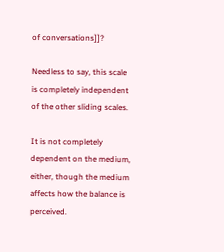of conversations]]?

Needless to say, this scale is completely independent of the other sliding scales.

It is not completely dependent on the medium, either, though the medium affects how the balance is perceived.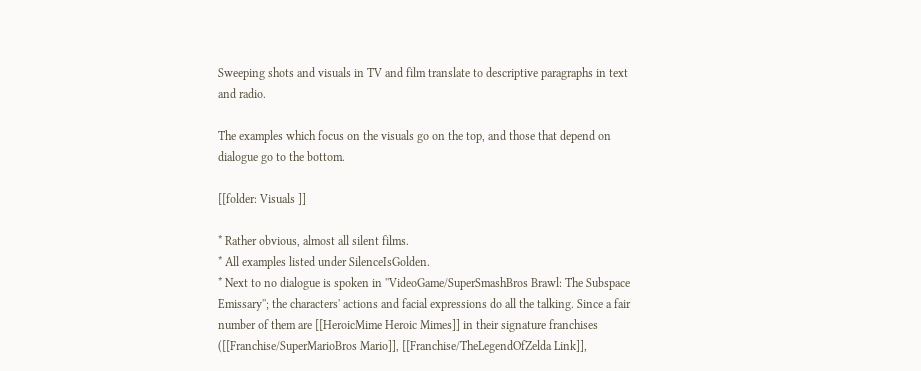Sweeping shots and visuals in TV and film translate to descriptive paragraphs in text and radio.

The examples which focus on the visuals go on the top, and those that depend on dialogue go to the bottom.

[[folder: Visuals ]]

* Rather obvious, almost all silent films.
* All examples listed under SilenceIsGolden.
* Next to no dialogue is spoken in ''VideoGame/SuperSmashBros Brawl: The Subspace Emissary''; the characters' actions and facial expressions do all the talking. Since a fair number of them are [[HeroicMime Heroic Mimes]] in their signature franchises ([[Franchise/SuperMarioBros Mario]], [[Franchise/TheLegendOfZelda Link]],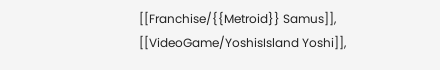[[Franchise/{{Metroid}} Samus]], [[VideoGame/YoshisIsland Yoshi]],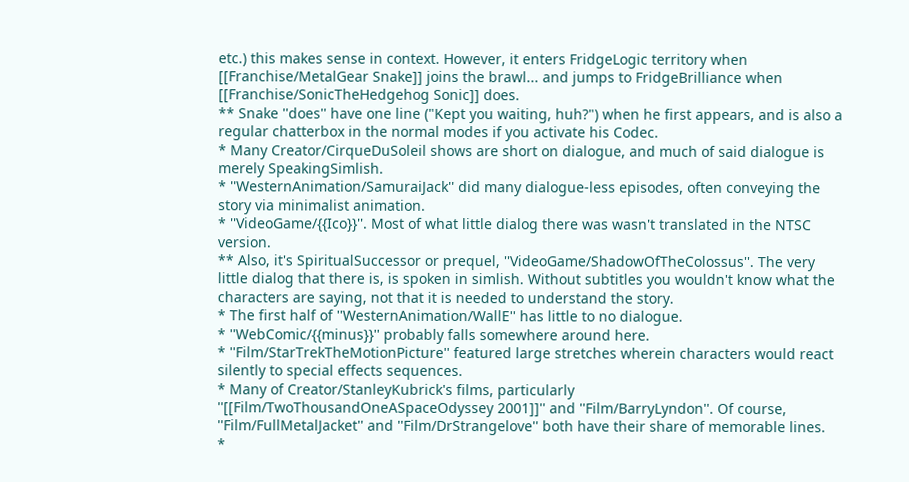etc.) this makes sense in context. However, it enters FridgeLogic territory when [[Franchise/MetalGear Snake]] joins the brawl... and jumps to FridgeBrilliance when [[Franchise/SonicTheHedgehog Sonic]] does.
** Snake ''does'' have one line ("Kept you waiting, huh?") when he first appears, and is also a regular chatterbox in the normal modes if you activate his Codec.
* Many Creator/CirqueDuSoleil shows are short on dialogue, and much of said dialogue is merely SpeakingSimlish.
* ''WesternAnimation/SamuraiJack'' did many dialogue-less episodes, often conveying the story via minimalist animation.
* ''VideoGame/{{Ico}}''. Most of what little dialog there was wasn't translated in the NTSC version.
** Also, it's SpiritualSuccessor or prequel, ''VideoGame/ShadowOfTheColossus''. The very little dialog that there is, is spoken in simlish. Without subtitles you wouldn't know what the characters are saying, not that it is needed to understand the story.
* The first half of ''WesternAnimation/WallE'' has little to no dialogue.
* ''WebComic/{{minus}}'' probably falls somewhere around here.
* ''Film/StarTrekTheMotionPicture'' featured large stretches wherein characters would react silently to special effects sequences.
* Many of Creator/StanleyKubrick's films, particularly ''[[Film/TwoThousandOneASpaceOdyssey 2001]]'' and ''Film/BarryLyndon''. Of course, ''Film/FullMetalJacket'' and ''Film/DrStrangelove'' both have their share of memorable lines.
*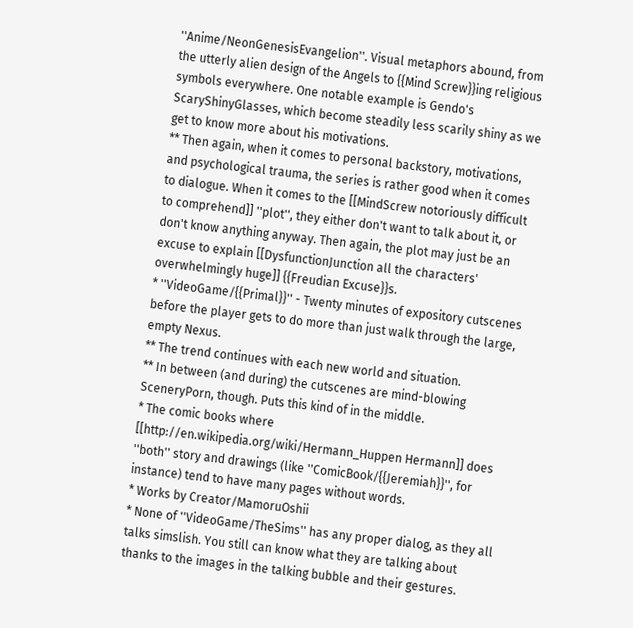''Anime/NeonGenesisEvangelion''. Visual metaphors abound, from the utterly alien design of the Angels to {{Mind Screw}}ing religious symbols everywhere. One notable example is Gendo's ScaryShinyGlasses, which become steadily less scarily shiny as we get to know more about his motivations.
** Then again, when it comes to personal backstory, motivations, and psychological trauma, the series is rather good when it comes to dialogue. When it comes to the [[MindScrew notoriously difficult to comprehend]] ''plot'', they either don't want to talk about it, or don't know anything anyway. Then again, the plot may just be an excuse to explain [[DysfunctionJunction all the characters' overwhelmingly huge]] {{Freudian Excuse}}s.
* ''VideoGame/{{Primal}}'' - Twenty minutes of expository cutscenes before the player gets to do more than just walk through the large, empty Nexus.
** The trend continues with each new world and situation.
** In between (and during) the cutscenes are mind-blowing SceneryPorn, though. Puts this kind of in the middle.
* The comic books where [[http://en.wikipedia.org/wiki/Hermann_Huppen Hermann]] does ''both'' story and drawings (like ''ComicBook/{{Jeremiah}}'', for instance) tend to have many pages without words.
* Works by Creator/MamoruOshii
* None of ''VideoGame/TheSims'' has any proper dialog, as they all talks simslish. You still can know what they are talking about thanks to the images in the talking bubble and their gestures.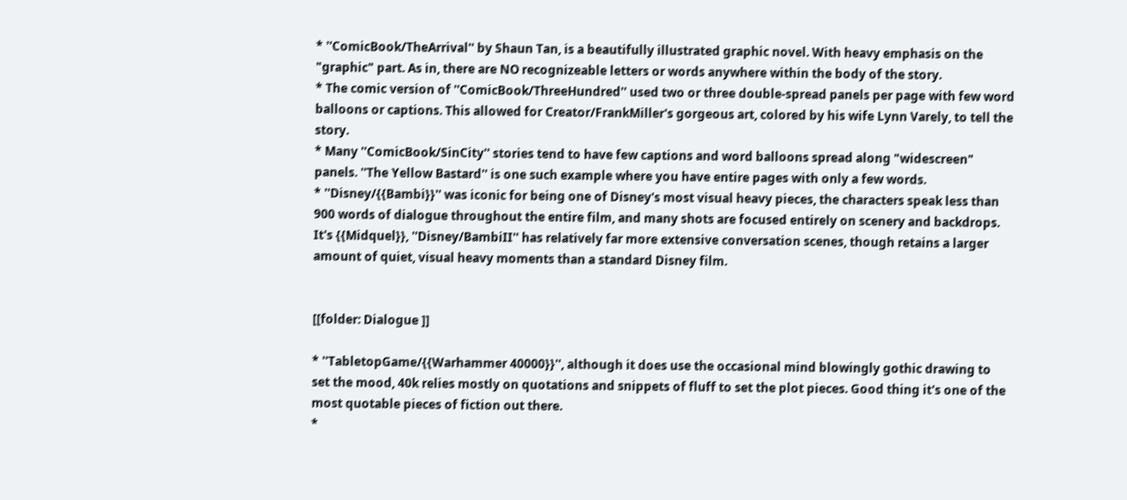* ''ComicBook/TheArrival'' by Shaun Tan, is a beautifully illustrated graphic novel. With heavy emphasis on the "graphic" part. As in, there are NO recognizeable letters or words anywhere within the body of the story.
* The comic version of ''ComicBook/ThreeHundred'' used two or three double-spread panels per page with few word balloons or captions. This allowed for Creator/FrankMiller's gorgeous art, colored by his wife Lynn Varely, to tell the story.
* Many ''ComicBook/SinCity'' stories tend to have few captions and word balloons spread along "widescreen" panels. ''The Yellow Bastard'' is one such example where you have entire pages with only a few words.
* ''Disney/{{Bambi}}'' was iconic for being one of Disney's most visual heavy pieces, the characters speak less than 900 words of dialogue throughout the entire film, and many shots are focused entirely on scenery and backdrops. It's {{Midquel}}, ''Disney/BambiII'' has relatively far more extensive conversation scenes, though retains a larger amount of quiet, visual heavy moments than a standard Disney film.


[[folder: Dialogue ]]

* ''TabletopGame/{{Warhammer 40000}}'', although it does use the occasional mind blowingly gothic drawing to set the mood, 40k relies mostly on quotations and snippets of fluff to set the plot pieces. Good thing it's one of the most quotable pieces of fiction out there.
*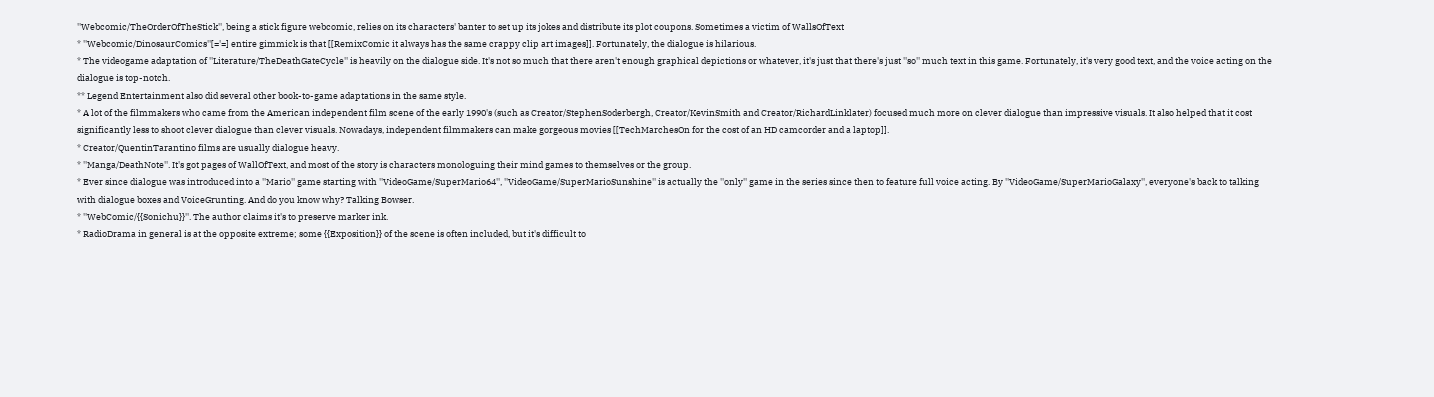''Webcomic/TheOrderOfTheStick'', being a stick figure webcomic, relies on its characters' banter to set up its jokes and distribute its plot coupons. Sometimes a victim of WallsOfText
* ''Webcomic/DinosaurComics''[='=] entire gimmick is that [[RemixComic it always has the same crappy clip art images]]. Fortunately, the dialogue is hilarious.
* The videogame adaptation of ''Literature/TheDeathGateCycle'' is heavily on the dialogue side. It's not so much that there aren't enough graphical depictions or whatever, it's just that there's just ''so'' much text in this game. Fortunately, it's very good text, and the voice acting on the dialogue is top-notch.
** Legend Entertainment also did several other book-to-game adaptations in the same style.
* A lot of the filmmakers who came from the American independent film scene of the early 1990's (such as Creator/StephenSoderbergh, Creator/KevinSmith and Creator/RichardLinklater) focused much more on clever dialogue than impressive visuals. It also helped that it cost significantly less to shoot clever dialogue than clever visuals. Nowadays, independent filmmakers can make gorgeous movies [[TechMarchesOn for the cost of an HD camcorder and a laptop]].
* Creator/QuentinTarantino films are usually dialogue heavy.
* ''Manga/DeathNote''. It's got pages of WallOfText, and most of the story is characters monologuing their mind games to themselves or the group.
* Ever since dialogue was introduced into a ''Mario'' game starting with ''VideoGame/SuperMario64'', ''VideoGame/SuperMarioSunshine'' is actually the ''only'' game in the series since then to feature full voice acting. By ''VideoGame/SuperMarioGalaxy'', everyone's back to talking with dialogue boxes and VoiceGrunting. And do you know why? Talking Bowser.
* ''WebComic/{{Sonichu}}''. The author claims it's to preserve marker ink.
* RadioDrama in general is at the opposite extreme; some {{Exposition}} of the scene is often included, but it's difficult to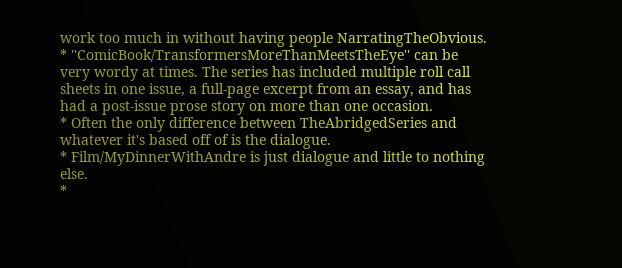work too much in without having people NarratingTheObvious.
* ''ComicBook/TransformersMoreThanMeetsTheEye'' can be very wordy at times. The series has included multiple roll call sheets in one issue, a full-page excerpt from an essay, and has had a post-issue prose story on more than one occasion.
* Often the only difference between TheAbridgedSeries and whatever it's based off of is the dialogue.
* Film/MyDinnerWithAndre is just dialogue and little to nothing else.
*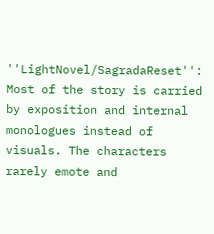''LightNovel/SagradaReset'': Most of the story is carried by exposition and internal monologues instead of visuals. The characters rarely emote and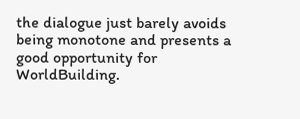the dialogue just barely avoids being monotone and presents a good opportunity for WorldBuilding.